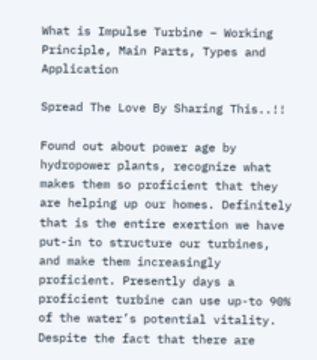What is Impulse Turbine – Working Principle, Main Parts, Types and Application

Spread The Love By Sharing This..!!

Found out about power age by hydropower plants, recognize what makes them so proficient that they are helping up our homes. Definitely that is the entire exertion we have put-in to structure our turbines, and make them increasingly proficient. Presently days a proficient turbine can use up-to 90% of the water’s potential vitality. Despite the fact that there are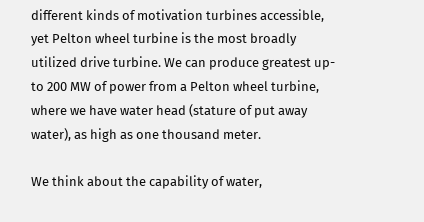different kinds of motivation turbines accessible, yet Pelton wheel turbine is the most broadly utilized drive turbine. We can produce greatest up-to 200 MW of power from a Pelton wheel turbine, where we have water head (stature of put away water), as high as one thousand meter.

We think about the capability of water,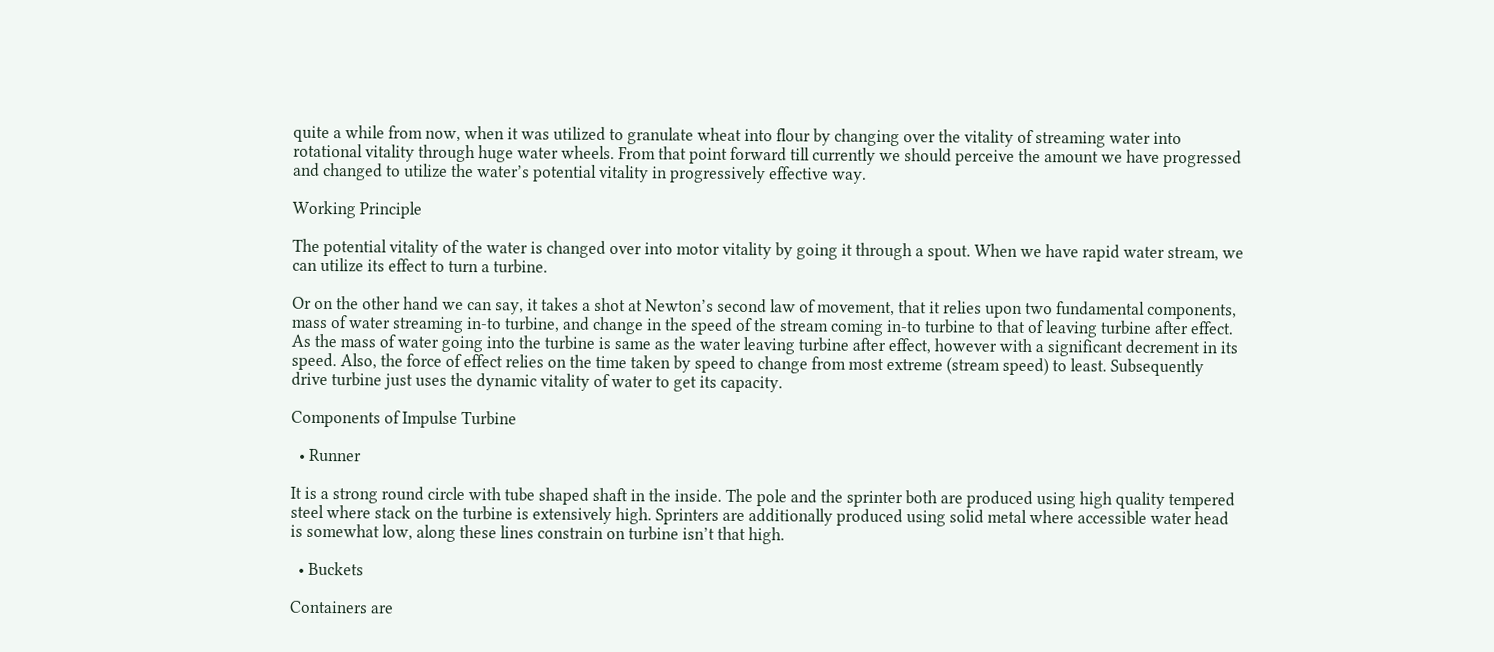quite a while from now, when it was utilized to granulate wheat into flour by changing over the vitality of streaming water into rotational vitality through huge water wheels. From that point forward till currently we should perceive the amount we have progressed and changed to utilize the water’s potential vitality in progressively effective way.

Working Principle

The potential vitality of the water is changed over into motor vitality by going it through a spout. When we have rapid water stream, we can utilize its effect to turn a turbine.

Or on the other hand we can say, it takes a shot at Newton’s second law of movement, that it relies upon two fundamental components, mass of water streaming in-to turbine, and change in the speed of the stream coming in-to turbine to that of leaving turbine after effect. As the mass of water going into the turbine is same as the water leaving turbine after effect, however with a significant decrement in its speed. Also, the force of effect relies on the time taken by speed to change from most extreme (stream speed) to least. Subsequently drive turbine just uses the dynamic vitality of water to get its capacity.

Components of Impulse Turbine

  • Runner

It is a strong round circle with tube shaped shaft in the inside. The pole and the sprinter both are produced using high quality tempered steel where stack on the turbine is extensively high. Sprinters are additionally produced using solid metal where accessible water head is somewhat low, along these lines constrain on turbine isn’t that high.

  • Buckets

Containers are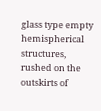glass type empty hemispherical structures, rushed on the outskirts of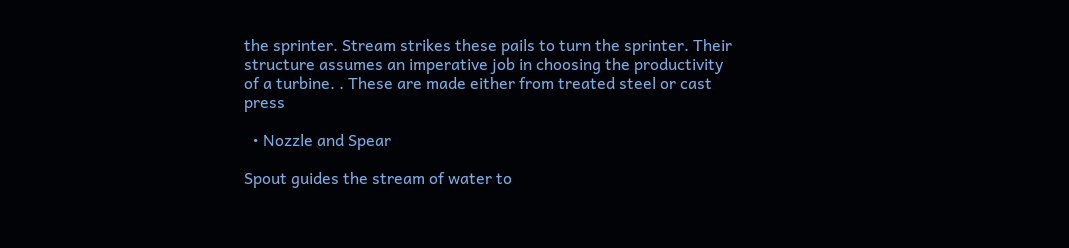the sprinter. Stream strikes these pails to turn the sprinter. Their structure assumes an imperative job in choosing the productivity of a turbine. . These are made either from treated steel or cast press

  • Nozzle and Spear

Spout guides the stream of water to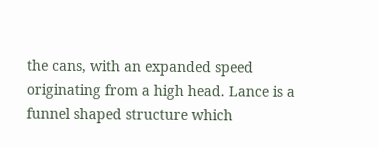the cans, with an expanded speed originating from a high head. Lance is a funnel shaped structure which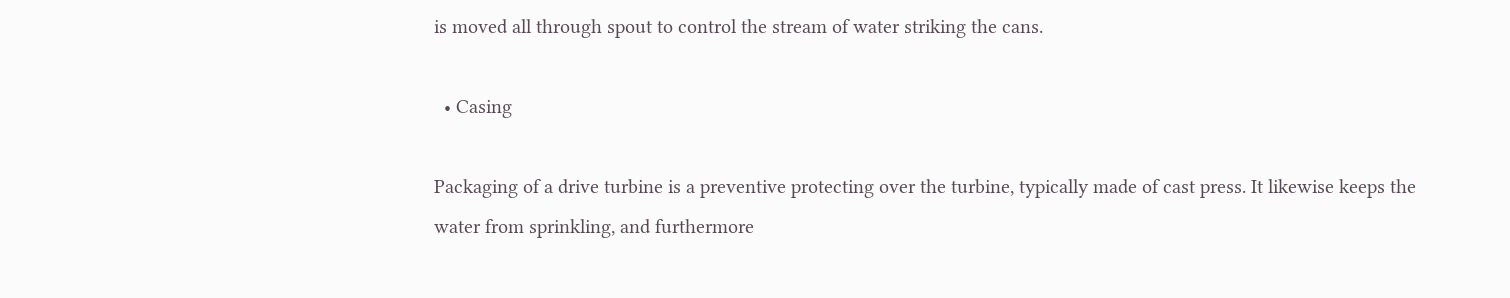is moved all through spout to control the stream of water striking the cans.

  • Casing

Packaging of a drive turbine is a preventive protecting over the turbine, typically made of cast press. It likewise keeps the water from sprinkling, and furthermore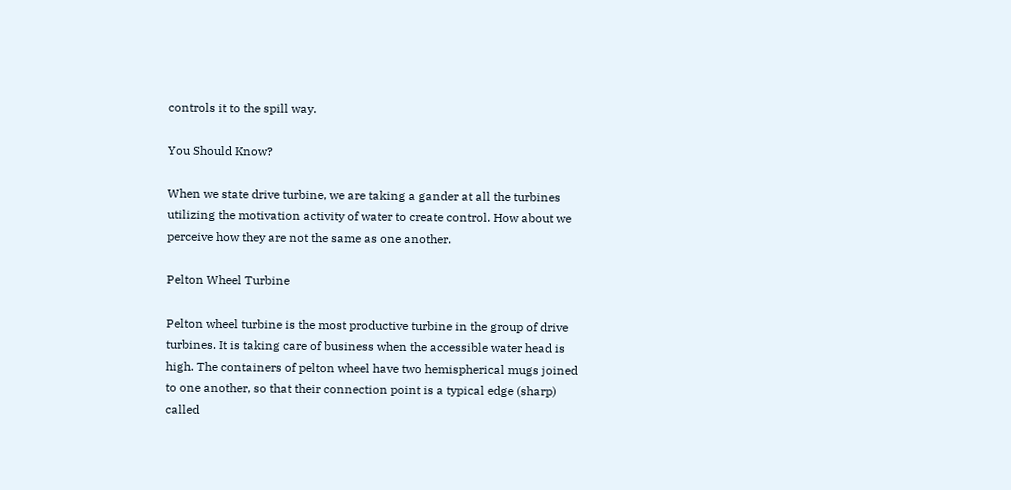controls it to the spill way.

You Should Know?

When we state drive turbine, we are taking a gander at all the turbines utilizing the motivation activity of water to create control. How about we perceive how they are not the same as one another.

Pelton Wheel Turbine

Pelton wheel turbine is the most productive turbine in the group of drive turbines. It is taking care of business when the accessible water head is high. The containers of pelton wheel have two hemispherical mugs joined to one another, so that their connection point is a typical edge (sharp) called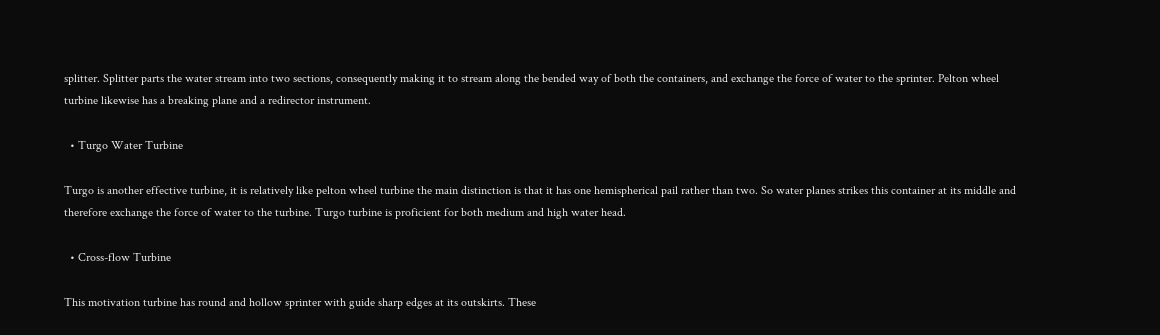splitter. Splitter parts the water stream into two sections, consequently making it to stream along the bended way of both the containers, and exchange the force of water to the sprinter. Pelton wheel turbine likewise has a breaking plane and a redirector instrument.

  • Turgo Water Turbine

Turgo is another effective turbine, it is relatively like pelton wheel turbine the main distinction is that it has one hemispherical pail rather than two. So water planes strikes this container at its middle and therefore exchange the force of water to the turbine. Turgo turbine is proficient for both medium and high water head.

  • Cross-flow Turbine

This motivation turbine has round and hollow sprinter with guide sharp edges at its outskirts. These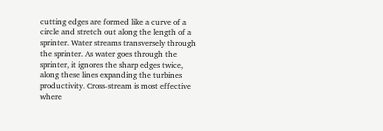cutting edges are formed like a curve of a circle and stretch out along the length of a sprinter. Water streams transversely through the sprinter. As water goes through the sprinter, it ignores the sharp edges twice, along these lines expanding the turbines productivity. Cross-stream is most effective where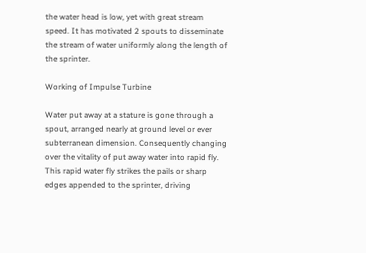the water head is low, yet with great stream speed. It has motivated 2 spouts to disseminate the stream of water uniformly along the length of the sprinter.

Working of Impulse Turbine

Water put away at a stature is gone through a spout, arranged nearly at ground level or ever subterranean dimension. Consequently changing over the vitality of put away water into rapid fly. This rapid water fly strikes the pails or sharp edges appended to the sprinter, driving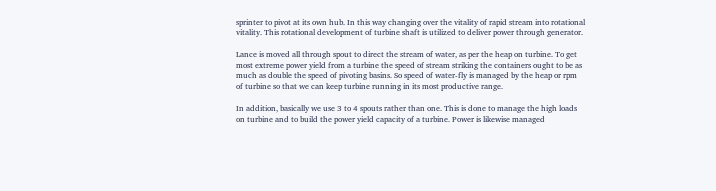sprinter to pivot at its own hub. In this way changing over the vitality of rapid stream into rotational vitality. This rotational development of turbine shaft is utilized to deliver power through generator.

Lance is moved all through spout to direct the stream of water, as per the heap on turbine. To get most extreme power yield from a turbine the speed of stream striking the containers ought to be as much as double the speed of pivoting basins. So speed of water-fly is managed by the heap or rpm of turbine so that we can keep turbine running in its most productive range.

In addition, basically we use 3 to 4 spouts rather than one. This is done to manage the high loads on turbine and to build the power yield capacity of a turbine. Power is likewise managed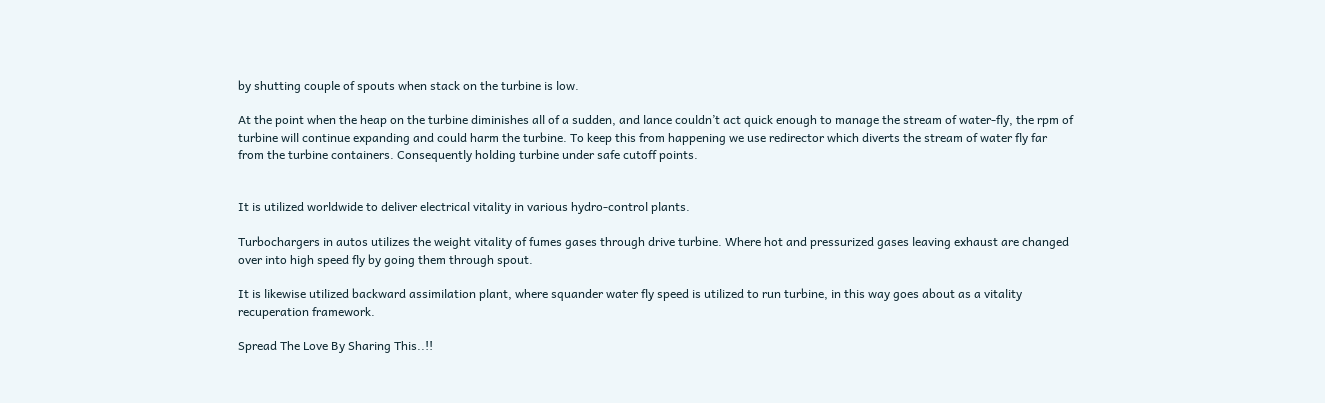by shutting couple of spouts when stack on the turbine is low.

At the point when the heap on the turbine diminishes all of a sudden, and lance couldn’t act quick enough to manage the stream of water-fly, the rpm of turbine will continue expanding and could harm the turbine. To keep this from happening we use redirector which diverts the stream of water fly far from the turbine containers. Consequently holding turbine under safe cutoff points.


It is utilized worldwide to deliver electrical vitality in various hydro-control plants.

Turbochargers in autos utilizes the weight vitality of fumes gases through drive turbine. Where hot and pressurized gases leaving exhaust are changed over into high speed fly by going them through spout.

It is likewise utilized backward assimilation plant, where squander water fly speed is utilized to run turbine, in this way goes about as a vitality recuperation framework.

Spread The Love By Sharing This..!!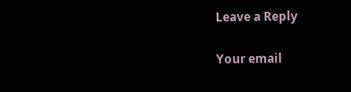Leave a Reply

Your email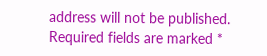address will not be published. Required fields are marked *